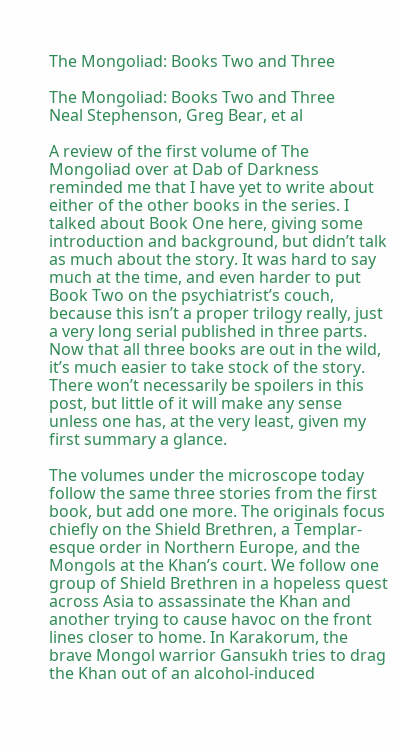The Mongoliad: Books Two and Three

The Mongoliad: Books Two and Three
Neal Stephenson, Greg Bear, et al

A review of the first volume of The Mongoliad over at Dab of Darkness reminded me that I have yet to write about either of the other books in the series. I talked about Book One here, giving some introduction and background, but didn’t talk as much about the story. It was hard to say much at the time, and even harder to put Book Two on the psychiatrist’s couch, because this isn’t a proper trilogy really, just a very long serial published in three parts. Now that all three books are out in the wild, it’s much easier to take stock of the story. There won’t necessarily be spoilers in this post, but little of it will make any sense unless one has, at the very least, given my first summary a glance.

The volumes under the microscope today follow the same three stories from the first book, but add one more. The originals focus chiefly on the Shield Brethren, a Templar-esque order in Northern Europe, and the Mongols at the Khan’s court. We follow one group of Shield Brethren in a hopeless quest across Asia to assassinate the Khan and another trying to cause havoc on the front lines closer to home. In Karakorum, the brave Mongol warrior Gansukh tries to drag the Khan out of an alcohol-induced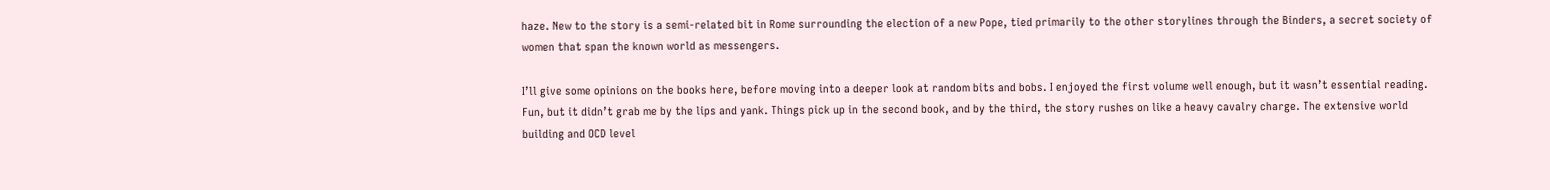haze. New to the story is a semi-related bit in Rome surrounding the election of a new Pope, tied primarily to the other storylines through the Binders, a secret society of women that span the known world as messengers.

I’ll give some opinions on the books here, before moving into a deeper look at random bits and bobs. I enjoyed the first volume well enough, but it wasn’t essential reading. Fun, but it didn’t grab me by the lips and yank. Things pick up in the second book, and by the third, the story rushes on like a heavy cavalry charge. The extensive world building and OCD level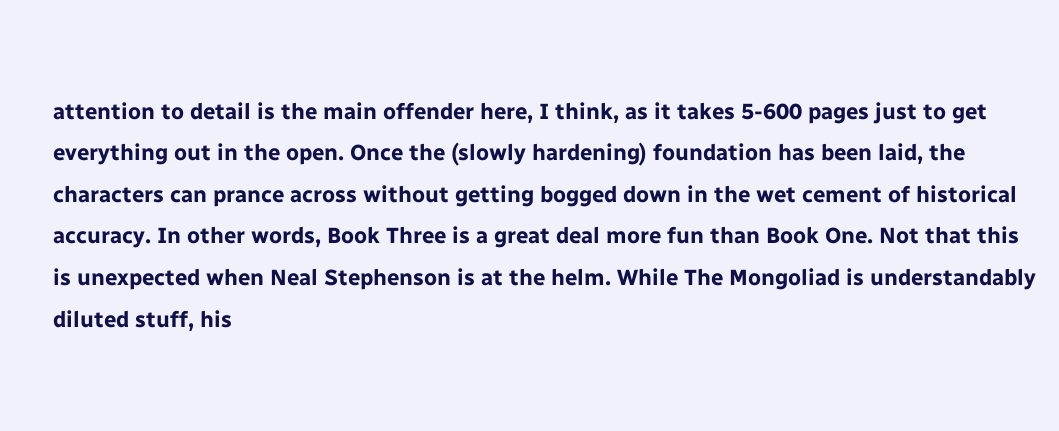attention to detail is the main offender here, I think, as it takes 5-600 pages just to get everything out in the open. Once the (slowly hardening) foundation has been laid, the characters can prance across without getting bogged down in the wet cement of historical accuracy. In other words, Book Three is a great deal more fun than Book One. Not that this is unexpected when Neal Stephenson is at the helm. While The Mongoliad is understandably diluted stuff, his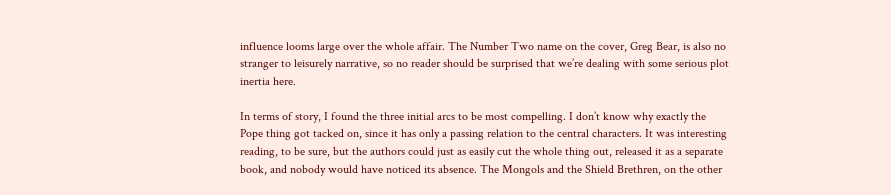influence looms large over the whole affair. The Number Two name on the cover, Greg Bear, is also no stranger to leisurely narrative, so no reader should be surprised that we’re dealing with some serious plot inertia here.

In terms of story, I found the three initial arcs to be most compelling. I don’t know why exactly the Pope thing got tacked on, since it has only a passing relation to the central characters. It was interesting reading, to be sure, but the authors could just as easily cut the whole thing out, released it as a separate book, and nobody would have noticed its absence. The Mongols and the Shield Brethren, on the other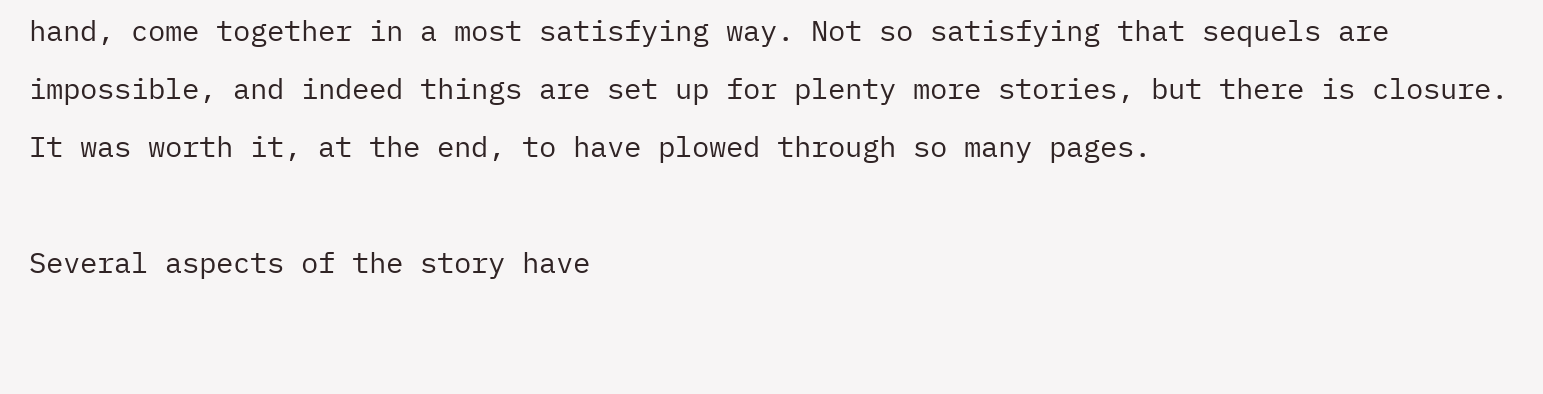hand, come together in a most satisfying way. Not so satisfying that sequels are impossible, and indeed things are set up for plenty more stories, but there is closure. It was worth it, at the end, to have plowed through so many pages.

Several aspects of the story have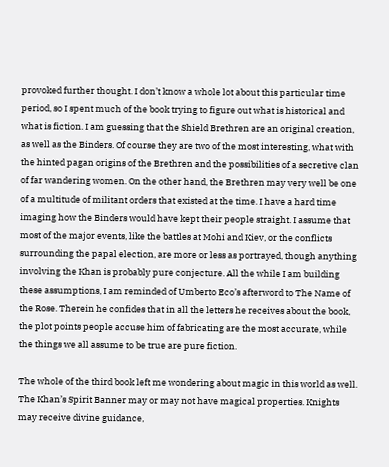provoked further thought. I don’t know a whole lot about this particular time period, so I spent much of the book trying to figure out what is historical and what is fiction. I am guessing that the Shield Brethren are an original creation, as well as the Binders. Of course they are two of the most interesting, what with the hinted pagan origins of the Brethren and the possibilities of a secretive clan of far wandering women. On the other hand, the Brethren may very well be one of a multitude of militant orders that existed at the time. I have a hard time imaging how the Binders would have kept their people straight. I assume that most of the major events, like the battles at Mohi and Kiev, or the conflicts surrounding the papal election, are more or less as portrayed, though anything involving the Khan is probably pure conjecture. All the while I am building these assumptions, I am reminded of Umberto Eco’s afterword to The Name of the Rose. Therein he confides that in all the letters he receives about the book, the plot points people accuse him of fabricating are the most accurate, while the things we all assume to be true are pure fiction.

The whole of the third book left me wondering about magic in this world as well. The Khan’s Spirit Banner may or may not have magical properties. Knights may receive divine guidance,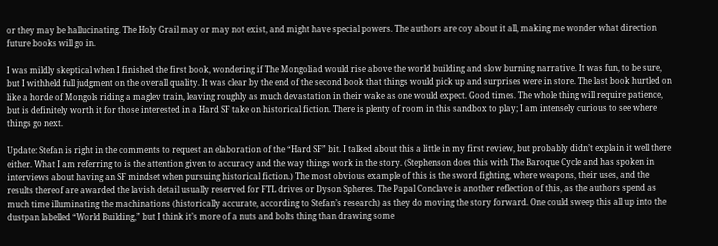or they may be hallucinating. The Holy Grail may or may not exist, and might have special powers. The authors are coy about it all, making me wonder what direction future books will go in.

I was mildly skeptical when I finished the first book, wondering if The Mongoliad would rise above the world building and slow burning narrative. It was fun, to be sure, but I withheld full judgment on the overall quality. It was clear by the end of the second book that things would pick up and surprises were in store. The last book hurtled on like a horde of Mongols riding a maglev train, leaving roughly as much devastation in their wake as one would expect. Good times. The whole thing will require patience, but is definitely worth it for those interested in a Hard SF take on historical fiction. There is plenty of room in this sandbox to play; I am intensely curious to see where things go next.

Update: Stefan is right in the comments to request an elaboration of the “Hard SF” bit. I talked about this a little in my first review, but probably didn’t explain it well there either. What I am referring to is the attention given to accuracy and the way things work in the story. (Stephenson does this with The Baroque Cycle and has spoken in interviews about having an SF mindset when pursuing historical fiction.) The most obvious example of this is the sword fighting, where weapons, their uses, and the results thereof are awarded the lavish detail usually reserved for FTL drives or Dyson Spheres. The Papal Conclave is another reflection of this, as the authors spend as much time illuminating the machinations (historically accurate, according to Stefan’s research) as they do moving the story forward. One could sweep this all up into the dustpan labelled “World Building,” but I think it’s more of a nuts and bolts thing than drawing some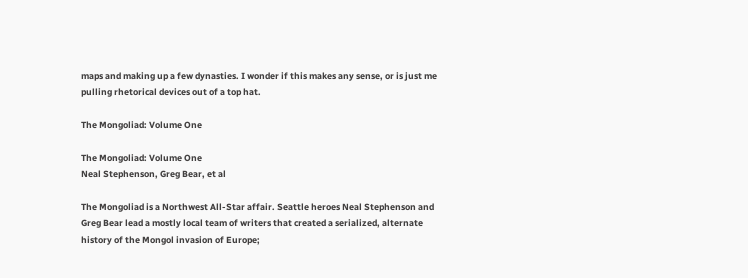maps and making up a few dynasties. I wonder if this makes any sense, or is just me pulling rhetorical devices out of a top hat.

The Mongoliad: Volume One

The Mongoliad: Volume One
Neal Stephenson, Greg Bear, et al

The Mongoliad is a Northwest All-Star affair. Seattle heroes Neal Stephenson and Greg Bear lead a mostly local team of writers that created a serialized, alternate history of the Mongol invasion of Europe;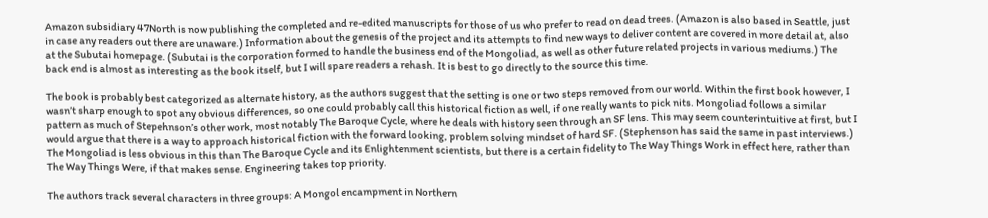Amazon subsidiary 47North is now publishing the completed and re-edited manuscripts for those of us who prefer to read on dead trees. (Amazon is also based in Seattle, just in case any readers out there are unaware.) Information about the genesis of the project and its attempts to find new ways to deliver content are covered in more detail at, also at the Subutai homepage. (Subutai is the corporation formed to handle the business end of the Mongoliad, as well as other future related projects in various mediums.) The back end is almost as interesting as the book itself, but I will spare readers a rehash. It is best to go directly to the source this time.

The book is probably best categorized as alternate history, as the authors suggest that the setting is one or two steps removed from our world. Within the first book however, I wasn’t sharp enough to spot any obvious differences, so one could probably call this historical fiction as well, if one really wants to pick nits. Mongoliad follows a similar pattern as much of Stepehnson’s other work, most notably The Baroque Cycle, where he deals with history seen through an SF lens. This may seem counterintuitive at first, but I would argue that there is a way to approach historical fiction with the forward looking, problem solving mindset of hard SF. (Stephenson has said the same in past interviews.) The Mongoliad is less obvious in this than The Baroque Cycle and its Enlightenment scientists, but there is a certain fidelity to The Way Things Work in effect here, rather than The Way Things Were, if that makes sense. Engineering takes top priority.

The authors track several characters in three groups: A Mongol encampment in Northern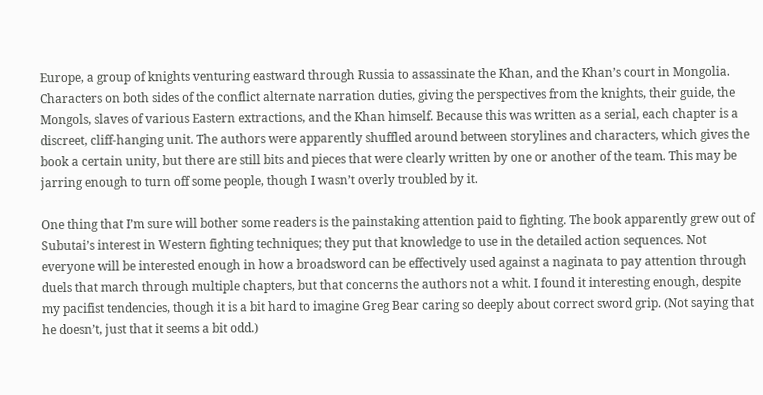Europe, a group of knights venturing eastward through Russia to assassinate the Khan, and the Khan’s court in Mongolia. Characters on both sides of the conflict alternate narration duties, giving the perspectives from the knights, their guide, the Mongols, slaves of various Eastern extractions, and the Khan himself. Because this was written as a serial, each chapter is a discreet, cliff-hanging unit. The authors were apparently shuffled around between storylines and characters, which gives the book a certain unity, but there are still bits and pieces that were clearly written by one or another of the team. This may be jarring enough to turn off some people, though I wasn’t overly troubled by it.

One thing that I’m sure will bother some readers is the painstaking attention paid to fighting. The book apparently grew out of Subutai’s interest in Western fighting techniques; they put that knowledge to use in the detailed action sequences. Not everyone will be interested enough in how a broadsword can be effectively used against a naginata to pay attention through duels that march through multiple chapters, but that concerns the authors not a whit. I found it interesting enough, despite my pacifist tendencies, though it is a bit hard to imagine Greg Bear caring so deeply about correct sword grip. (Not saying that he doesn’t, just that it seems a bit odd.)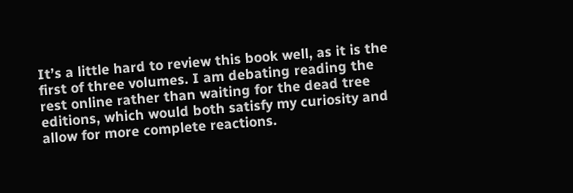It’s a little hard to review this book well, as it is the first of three volumes. I am debating reading the rest online rather than waiting for the dead tree editions, which would both satisfy my curiosity and allow for more complete reactions.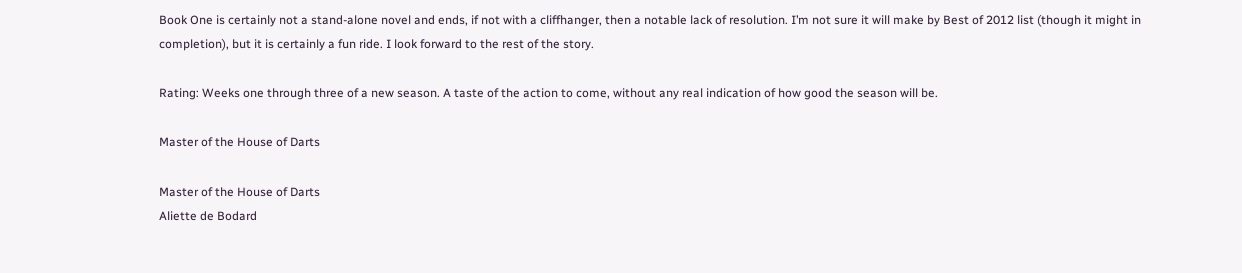Book One is certainly not a stand-alone novel and ends, if not with a cliffhanger, then a notable lack of resolution. I’m not sure it will make by Best of 2012 list (though it might in completion), but it is certainly a fun ride. I look forward to the rest of the story.

Rating: Weeks one through three of a new season. A taste of the action to come, without any real indication of how good the season will be.

Master of the House of Darts

Master of the House of Darts
Aliette de Bodard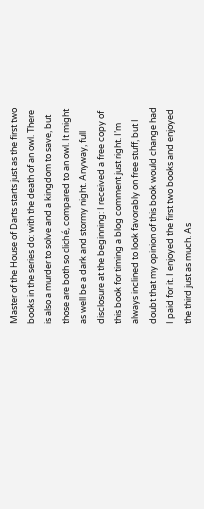Master of the House of Darts starts just as the first two books in the series do: with the death of an owl. There is also a murder to solve and a kingdom to save, but those are both so cliché, compared to an owl. It might as well be a dark and stormy night. Anyway, full disclosure at the beginning: I received a free copy of this book for timing a blog comment just right. I’m always inclined to look favorably on free stuff, but I doubt that my opinion of this book would change had I paid for it. I enjoyed the first two books and enjoyed the third just as much. As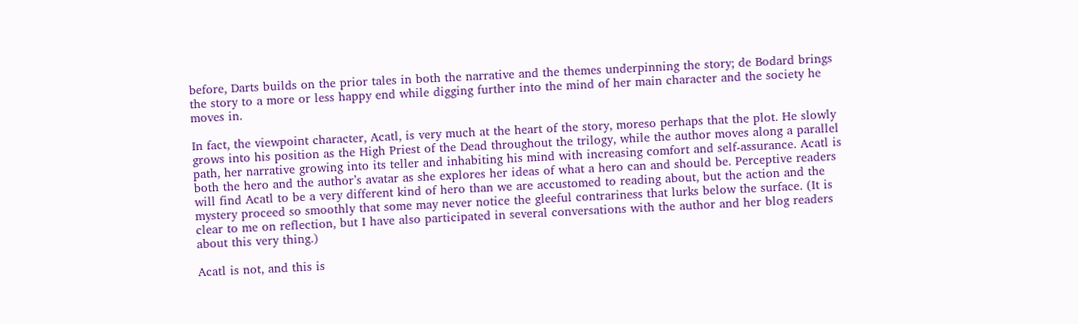before, Darts builds on the prior tales in both the narrative and the themes underpinning the story; de Bodard brings the story to a more or less happy end while digging further into the mind of her main character and the society he moves in.

In fact, the viewpoint character, Acatl, is very much at the heart of the story, moreso perhaps that the plot. He slowly grows into his position as the High Priest of the Dead throughout the trilogy, while the author moves along a parallel path, her narrative growing into its teller and inhabiting his mind with increasing comfort and self-assurance. Acatl is both the hero and the author’s avatar as she explores her ideas of what a hero can and should be. Perceptive readers will find Acatl to be a very different kind of hero than we are accustomed to reading about, but the action and the mystery proceed so smoothly that some may never notice the gleeful contrariness that lurks below the surface. (It is clear to me on reflection, but I have also participated in several conversations with the author and her blog readers about this very thing.)

Acatl is not, and this is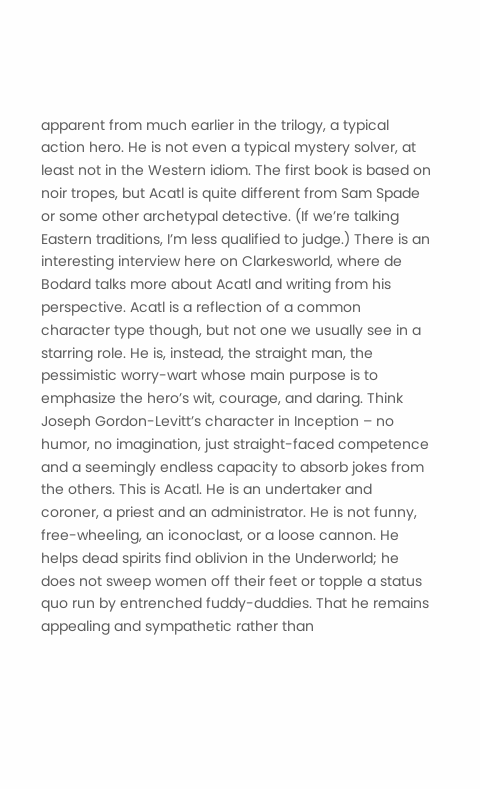apparent from much earlier in the trilogy, a typical action hero. He is not even a typical mystery solver, at least not in the Western idiom. The first book is based on noir tropes, but Acatl is quite different from Sam Spade or some other archetypal detective. (If we’re talking Eastern traditions, I’m less qualified to judge.) There is an interesting interview here on Clarkesworld, where de Bodard talks more about Acatl and writing from his perspective. Acatl is a reflection of a common character type though, but not one we usually see in a starring role. He is, instead, the straight man, the pessimistic worry-wart whose main purpose is to emphasize the hero’s wit, courage, and daring. Think Joseph Gordon-Levitt’s character in Inception – no humor, no imagination, just straight-faced competence and a seemingly endless capacity to absorb jokes from the others. This is Acatl. He is an undertaker and coroner, a priest and an administrator. He is not funny, free-wheeling, an iconoclast, or a loose cannon. He helps dead spirits find oblivion in the Underworld; he does not sweep women off their feet or topple a status quo run by entrenched fuddy-duddies. That he remains appealing and sympathetic rather than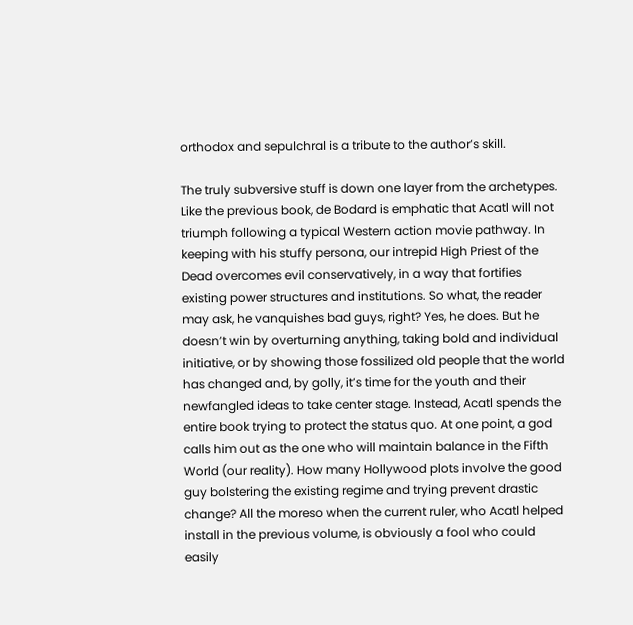orthodox and sepulchral is a tribute to the author’s skill.

The truly subversive stuff is down one layer from the archetypes. Like the previous book, de Bodard is emphatic that Acatl will not triumph following a typical Western action movie pathway. In keeping with his stuffy persona, our intrepid High Priest of the Dead overcomes evil conservatively, in a way that fortifies existing power structures and institutions. So what, the reader may ask, he vanquishes bad guys, right? Yes, he does. But he doesn’t win by overturning anything, taking bold and individual initiative, or by showing those fossilized old people that the world has changed and, by golly, it’s time for the youth and their newfangled ideas to take center stage. Instead, Acatl spends the entire book trying to protect the status quo. At one point, a god calls him out as the one who will maintain balance in the Fifth World (our reality). How many Hollywood plots involve the good guy bolstering the existing regime and trying prevent drastic change? All the moreso when the current ruler, who Acatl helped install in the previous volume, is obviously a fool who could easily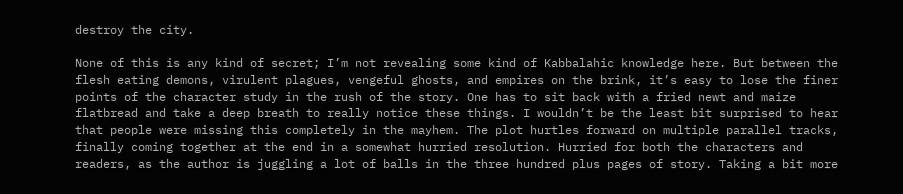destroy the city.

None of this is any kind of secret; I’m not revealing some kind of Kabbalahic knowledge here. But between the flesh eating demons, virulent plagues, vengeful ghosts, and empires on the brink, it’s easy to lose the finer points of the character study in the rush of the story. One has to sit back with a fried newt and maize flatbread and take a deep breath to really notice these things. I wouldn’t be the least bit surprised to hear that people were missing this completely in the mayhem. The plot hurtles forward on multiple parallel tracks, finally coming together at the end in a somewhat hurried resolution. Hurried for both the characters and readers, as the author is juggling a lot of balls in the three hundred plus pages of story. Taking a bit more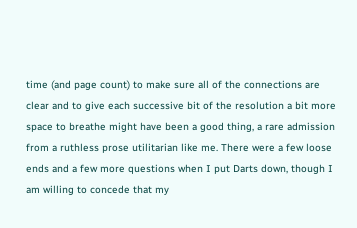time (and page count) to make sure all of the connections are clear and to give each successive bit of the resolution a bit more space to breathe might have been a good thing, a rare admission from a ruthless prose utilitarian like me. There were a few loose ends and a few more questions when I put Darts down, though I am willing to concede that my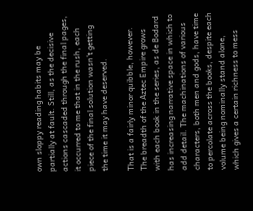own sloppy reading habits may be partially at fault. Still, as the decisive actions cascaded through the final pages, it occurred to me that in the rush, each piece of the final solution wasn’t getting the time it may have deserved.

That is a fairly minor quibble, however. The breadth of the Aztec Empire grows with each book in the series, as de Bodard has increasing narrative space in which to add detail. The machinations of various characters, both men and gods, have time to percolate across the books, despite each volume being nominally stand alone, which gives a certain richness to mess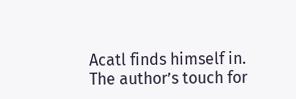Acatl finds himself in. The author’s touch for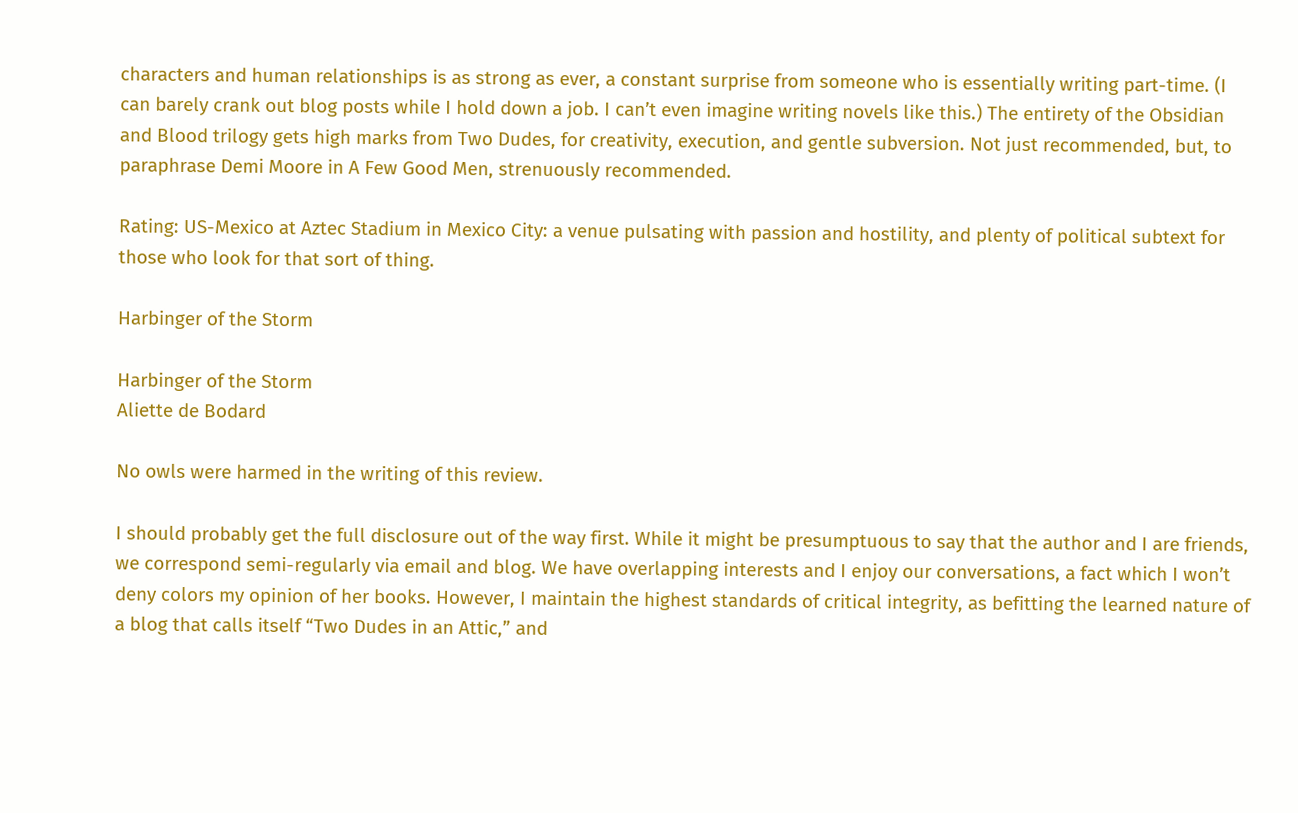characters and human relationships is as strong as ever, a constant surprise from someone who is essentially writing part-time. (I can barely crank out blog posts while I hold down a job. I can’t even imagine writing novels like this.) The entirety of the Obsidian and Blood trilogy gets high marks from Two Dudes, for creativity, execution, and gentle subversion. Not just recommended, but, to paraphrase Demi Moore in A Few Good Men, strenuously recommended.

Rating: US-Mexico at Aztec Stadium in Mexico City: a venue pulsating with passion and hostility, and plenty of political subtext for those who look for that sort of thing.

Harbinger of the Storm

Harbinger of the Storm
Aliette de Bodard

No owls were harmed in the writing of this review.

I should probably get the full disclosure out of the way first. While it might be presumptuous to say that the author and I are friends, we correspond semi-regularly via email and blog. We have overlapping interests and I enjoy our conversations, a fact which I won’t deny colors my opinion of her books. However, I maintain the highest standards of critical integrity, as befitting the learned nature of a blog that calls itself “Two Dudes in an Attic,” and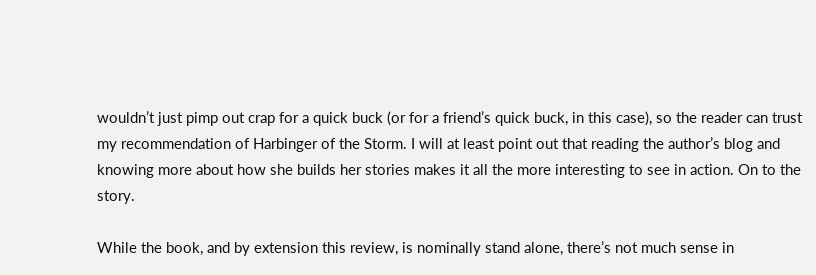wouldn’t just pimp out crap for a quick buck (or for a friend’s quick buck, in this case), so the reader can trust my recommendation of Harbinger of the Storm. I will at least point out that reading the author’s blog and knowing more about how she builds her stories makes it all the more interesting to see in action. On to the story.

While the book, and by extension this review, is nominally stand alone, there’s not much sense in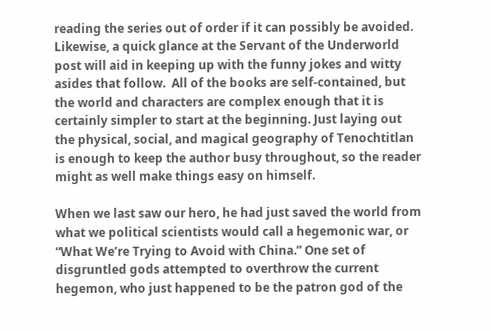reading the series out of order if it can possibly be avoided. Likewise, a quick glance at the Servant of the Underworld post will aid in keeping up with the funny jokes and witty asides that follow.  All of the books are self-contained, but the world and characters are complex enough that it is certainly simpler to start at the beginning. Just laying out the physical, social, and magical geography of Tenochtitlan is enough to keep the author busy throughout, so the reader might as well make things easy on himself.

When we last saw our hero, he had just saved the world from what we political scientists would call a hegemonic war, or “What We’re Trying to Avoid with China.” One set of disgruntled gods attempted to overthrow the current hegemon, who just happened to be the patron god of the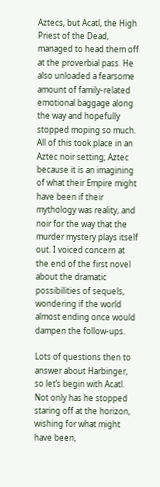Aztecs, but Acatl, the High Priest of the Dead, managed to head them off at the proverbial pass. He also unloaded a fearsome amount of family-related emotional baggage along the way and hopefully stopped moping so much. All of this took place in an Aztec noir setting; Aztec because it is an imagining of what their Empire might have been if their mythology was reality, and noir for the way that the murder mystery plays itself out. I voiced concern at the end of the first novel about the dramatic possibilities of sequels, wondering if the world almost ending once would dampen the follow-ups.

Lots of questions then to answer about Harbinger, so let’s begin with Acatl. Not only has he stopped staring off at the horizon, wishing for what might have been,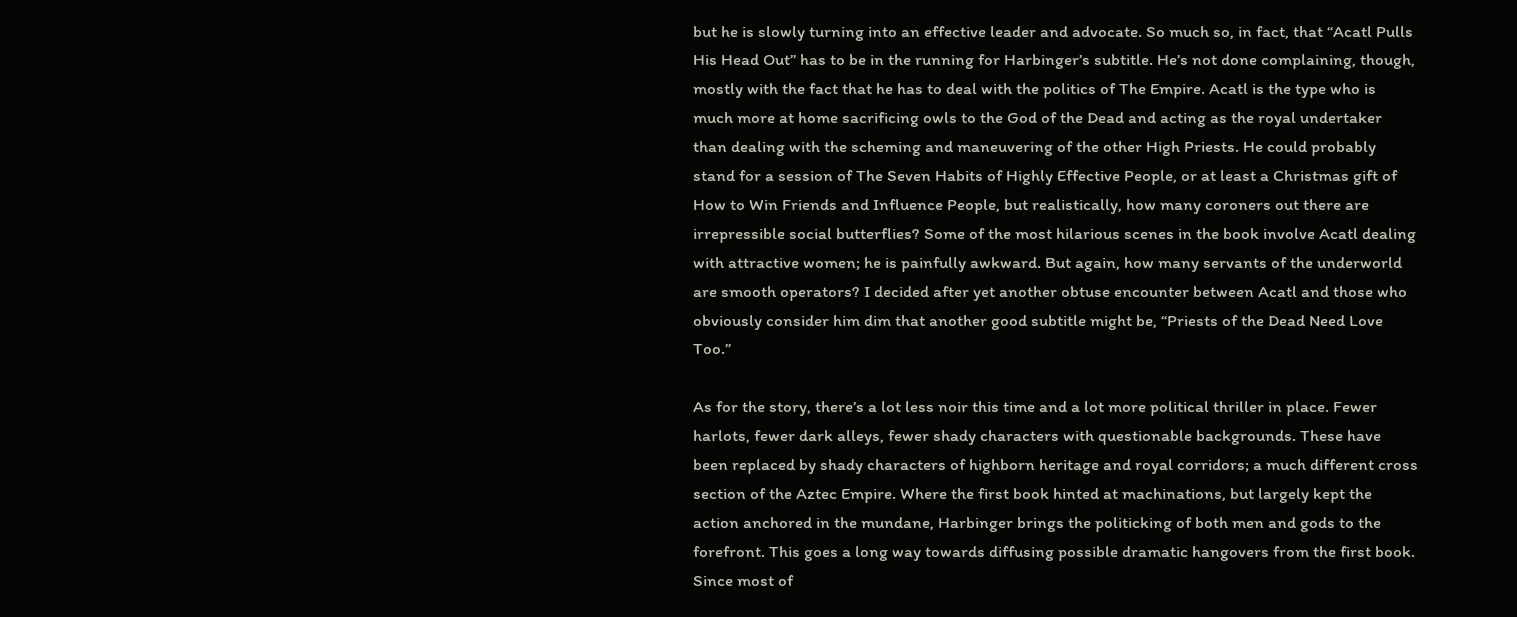but he is slowly turning into an effective leader and advocate. So much so, in fact, that “Acatl Pulls His Head Out” has to be in the running for Harbinger’s subtitle. He’s not done complaining, though, mostly with the fact that he has to deal with the politics of The Empire. Acatl is the type who is much more at home sacrificing owls to the God of the Dead and acting as the royal undertaker than dealing with the scheming and maneuvering of the other High Priests. He could probably stand for a session of The Seven Habits of Highly Effective People, or at least a Christmas gift of How to Win Friends and Influence People, but realistically, how many coroners out there are irrepressible social butterflies? Some of the most hilarious scenes in the book involve Acatl dealing with attractive women; he is painfully awkward. But again, how many servants of the underworld are smooth operators? I decided after yet another obtuse encounter between Acatl and those who obviously consider him dim that another good subtitle might be, “Priests of the Dead Need Love Too.”

As for the story, there’s a lot less noir this time and a lot more political thriller in place. Fewer harlots, fewer dark alleys, fewer shady characters with questionable backgrounds. These have been replaced by shady characters of highborn heritage and royal corridors; a much different cross section of the Aztec Empire. Where the first book hinted at machinations, but largely kept the action anchored in the mundane, Harbinger brings the politicking of both men and gods to the forefront. This goes a long way towards diffusing possible dramatic hangovers from the first book. Since most of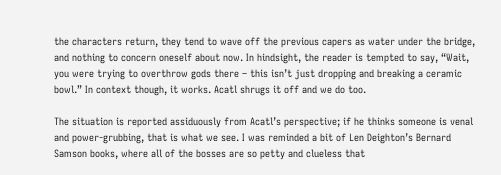the characters return, they tend to wave off the previous capers as water under the bridge, and nothing to concern oneself about now. In hindsight, the reader is tempted to say, “Wait, you were trying to overthrow gods there – this isn’t just dropping and breaking a ceramic bowl.” In context though, it works. Acatl shrugs it off and we do too.

The situation is reported assiduously from Acatl’s perspective; if he thinks someone is venal and power-grubbing, that is what we see. I was reminded a bit of Len Deighton’s Bernard Samson books, where all of the bosses are so petty and clueless that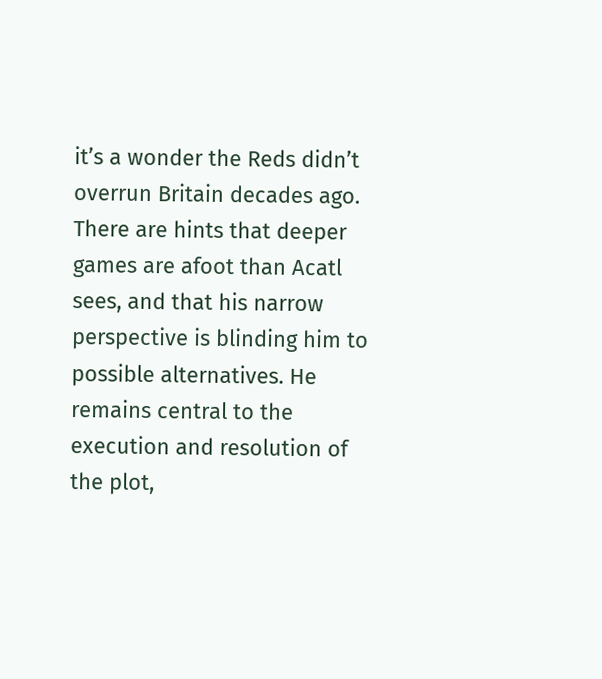it’s a wonder the Reds didn’t overrun Britain decades ago. There are hints that deeper games are afoot than Acatl sees, and that his narrow perspective is blinding him to possible alternatives. He remains central to the execution and resolution of the plot,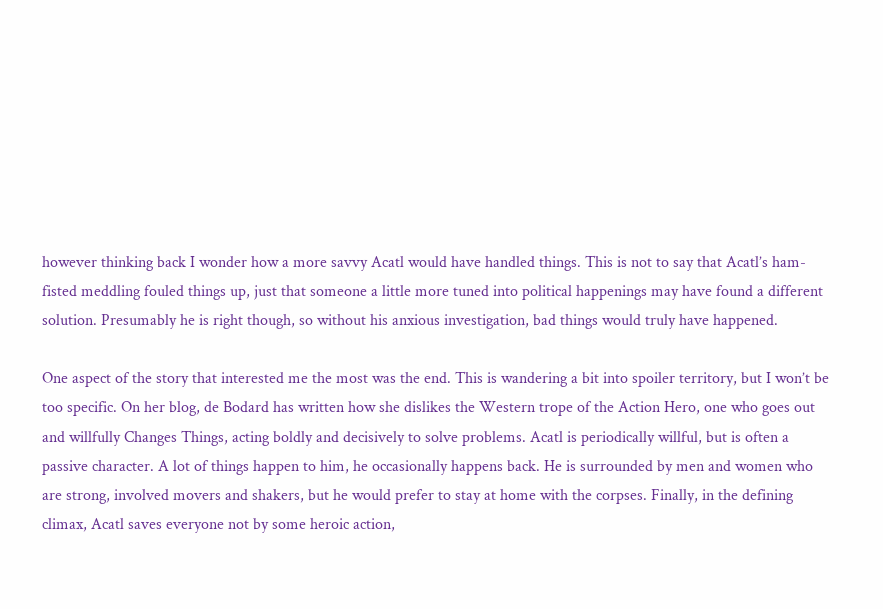however thinking back I wonder how a more savvy Acatl would have handled things. This is not to say that Acatl’s ham-fisted meddling fouled things up, just that someone a little more tuned into political happenings may have found a different solution. Presumably he is right though, so without his anxious investigation, bad things would truly have happened.

One aspect of the story that interested me the most was the end. This is wandering a bit into spoiler territory, but I won’t be too specific. On her blog, de Bodard has written how she dislikes the Western trope of the Action Hero, one who goes out and willfully Changes Things, acting boldly and decisively to solve problems. Acatl is periodically willful, but is often a passive character. A lot of things happen to him, he occasionally happens back. He is surrounded by men and women who are strong, involved movers and shakers, but he would prefer to stay at home with the corpses. Finally, in the defining climax, Acatl saves everyone not by some heroic action,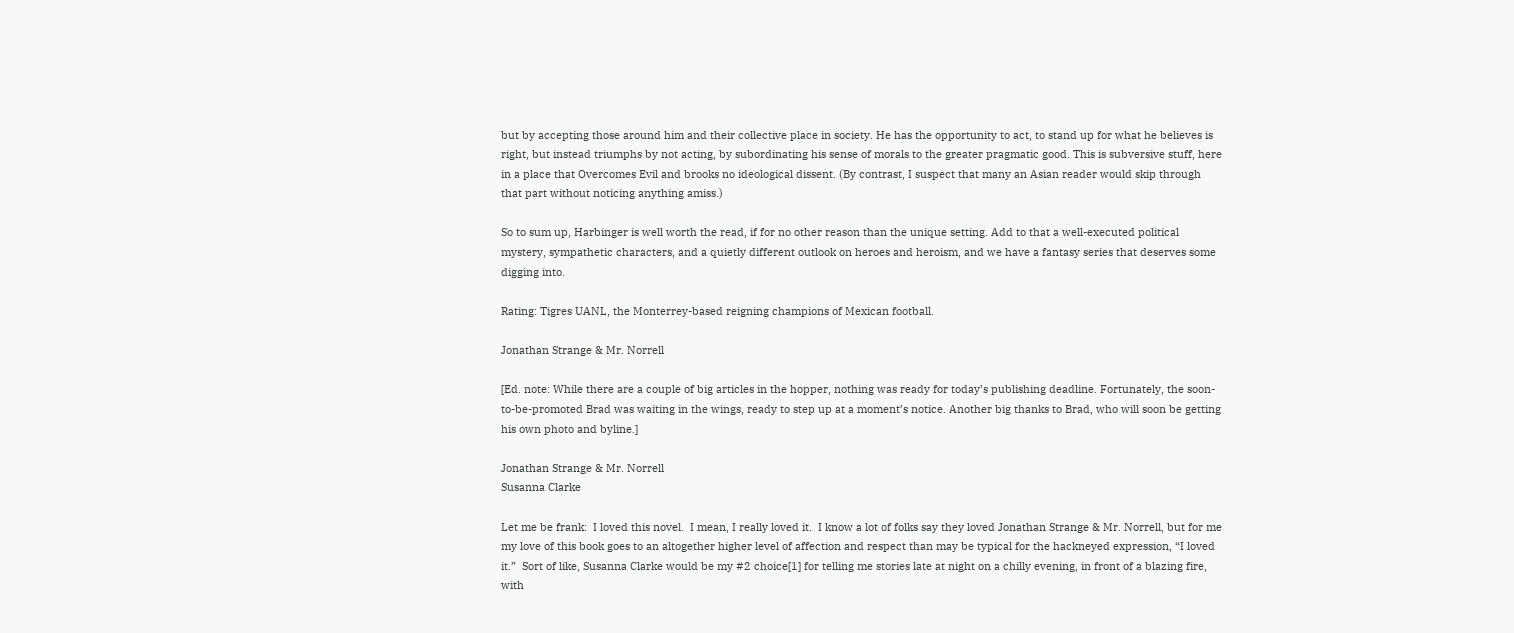but by accepting those around him and their collective place in society. He has the opportunity to act, to stand up for what he believes is right, but instead triumphs by not acting, by subordinating his sense of morals to the greater pragmatic good. This is subversive stuff, here in a place that Overcomes Evil and brooks no ideological dissent. (By contrast, I suspect that many an Asian reader would skip through that part without noticing anything amiss.)

So to sum up, Harbinger is well worth the read, if for no other reason than the unique setting. Add to that a well-executed political mystery, sympathetic characters, and a quietly different outlook on heroes and heroism, and we have a fantasy series that deserves some digging into.

Rating: Tigres UANL, the Monterrey-based reigning champions of Mexican football.

Jonathan Strange & Mr. Norrell

[Ed. note: While there are a couple of big articles in the hopper, nothing was ready for today’s publishing deadline. Fortunately, the soon-to-be-promoted Brad was waiting in the wings, ready to step up at a moment’s notice. Another big thanks to Brad, who will soon be getting his own photo and byline.]

Jonathan Strange & Mr. Norrell
Susanna Clarke

Let me be frank:  I loved this novel.  I mean, I really loved it.  I know a lot of folks say they loved Jonathan Strange & Mr. Norrell, but for me my love of this book goes to an altogether higher level of affection and respect than may be typical for the hackneyed expression, “I loved it.”  Sort of like, Susanna Clarke would be my #2 choice[1] for telling me stories late at night on a chilly evening, in front of a blazing fire, with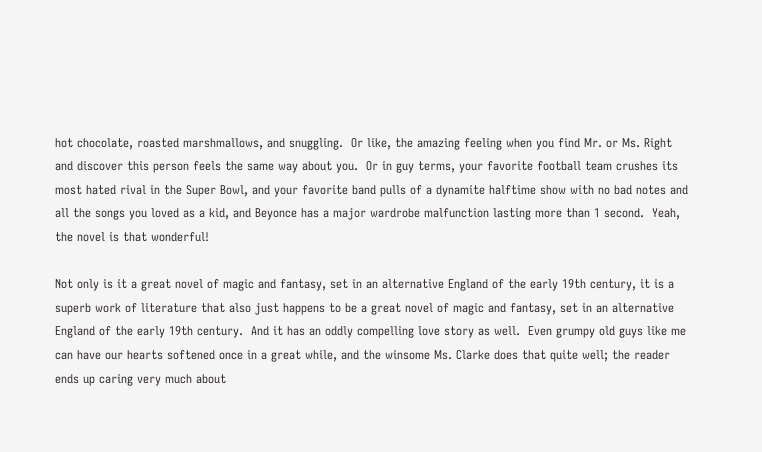hot chocolate, roasted marshmallows, and snuggling.  Or like, the amazing feeling when you find Mr. or Ms. Right and discover this person feels the same way about you.  Or in guy terms, your favorite football team crushes its most hated rival in the Super Bowl, and your favorite band pulls of a dynamite halftime show with no bad notes and all the songs you loved as a kid, and Beyonce has a major wardrobe malfunction lasting more than 1 second.  Yeah, the novel is that wonderful!

Not only is it a great novel of magic and fantasy, set in an alternative England of the early 19th century, it is a superb work of literature that also just happens to be a great novel of magic and fantasy, set in an alternative England of the early 19th century.  And it has an oddly compelling love story as well.  Even grumpy old guys like me can have our hearts softened once in a great while, and the winsome Ms. Clarke does that quite well; the reader ends up caring very much about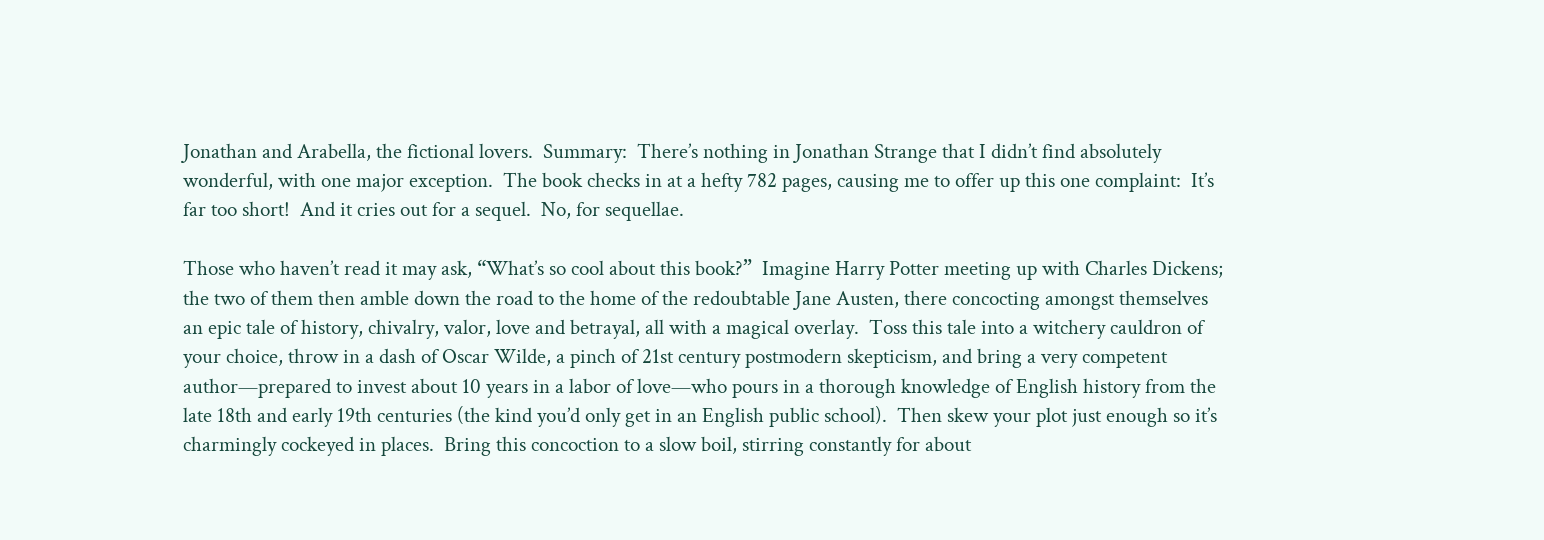Jonathan and Arabella, the fictional lovers.  Summary:  There’s nothing in Jonathan Strange that I didn’t find absolutely wonderful, with one major exception.  The book checks in at a hefty 782 pages, causing me to offer up this one complaint:  It’s far too short!  And it cries out for a sequel.  No, for sequellae.

Those who haven’t read it may ask, “What’s so cool about this book?”  Imagine Harry Potter meeting up with Charles Dickens; the two of them then amble down the road to the home of the redoubtable Jane Austen, there concocting amongst themselves an epic tale of history, chivalry, valor, love and betrayal, all with a magical overlay.  Toss this tale into a witchery cauldron of your choice, throw in a dash of Oscar Wilde, a pinch of 21st century postmodern skepticism, and bring a very competent author—prepared to invest about 10 years in a labor of love—who pours in a thorough knowledge of English history from the late 18th and early 19th centuries (the kind you’d only get in an English public school).  Then skew your plot just enough so it’s charmingly cockeyed in places.  Bring this concoction to a slow boil, stirring constantly for about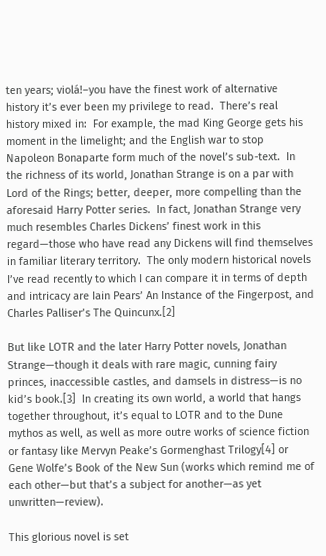ten years; violá!–you have the finest work of alternative history it’s ever been my privilege to read.  There’s real history mixed in:  For example, the mad King George gets his moment in the limelight; and the English war to stop Napoleon Bonaparte form much of the novel’s sub-text.  In the richness of its world, Jonathan Strange is on a par with Lord of the Rings; better, deeper, more compelling than the aforesaid Harry Potter series.  In fact, Jonathan Strange very much resembles Charles Dickens’ finest work in this regard—those who have read any Dickens will find themselves in familiar literary territory.  The only modern historical novels I’ve read recently to which I can compare it in terms of depth and intricacy are Iain Pears’ An Instance of the Fingerpost, and Charles Palliser’s The Quincunx.[2]

But like LOTR and the later Harry Potter novels, Jonathan Strange—though it deals with rare magic, cunning fairy princes, inaccessible castles, and damsels in distress—is no kid’s book.[3]  In creating its own world, a world that hangs together throughout, it’s equal to LOTR and to the Dune mythos as well, as well as more outre works of science fiction or fantasy like Mervyn Peake’s Gormenghast Trilogy[4] or Gene Wolfe’s Book of the New Sun (works which remind me of each other—but that’s a subject for another—as yet unwritten—review).

This glorious novel is set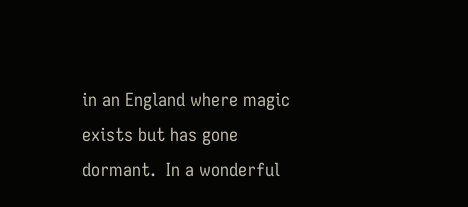in an England where magic exists but has gone dormant.  In a wonderful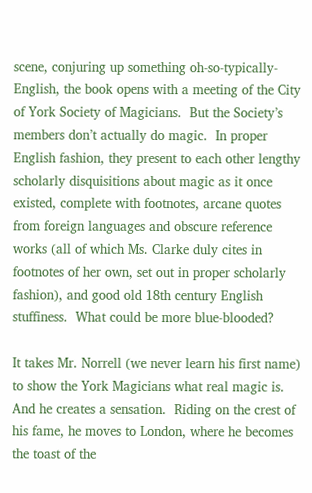scene, conjuring up something oh-so-typically-English, the book opens with a meeting of the City of York Society of Magicians.  But the Society’s members don’t actually do magic.  In proper English fashion, they present to each other lengthy scholarly disquisitions about magic as it once existed, complete with footnotes, arcane quotes from foreign languages and obscure reference works (all of which Ms. Clarke duly cites in footnotes of her own, set out in proper scholarly fashion), and good old 18th century English stuffiness.  What could be more blue-blooded?

It takes Mr. Norrell (we never learn his first name) to show the York Magicians what real magic is.  And he creates a sensation.  Riding on the crest of his fame, he moves to London, where he becomes the toast of the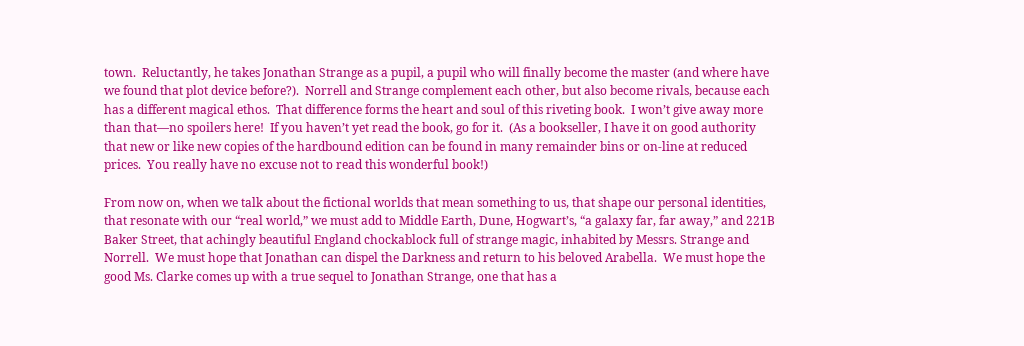town.  Reluctantly, he takes Jonathan Strange as a pupil, a pupil who will finally become the master (and where have we found that plot device before?).  Norrell and Strange complement each other, but also become rivals, because each has a different magical ethos.  That difference forms the heart and soul of this riveting book.  I won’t give away more than that—no spoilers here!  If you haven’t yet read the book, go for it.  (As a bookseller, I have it on good authority that new or like new copies of the hardbound edition can be found in many remainder bins or on-line at reduced prices.  You really have no excuse not to read this wonderful book!)

From now on, when we talk about the fictional worlds that mean something to us, that shape our personal identities, that resonate with our “real world,” we must add to Middle Earth, Dune, Hogwart’s, “a galaxy far, far away,” and 221B Baker Street, that achingly beautiful England chockablock full of strange magic, inhabited by Messrs. Strange and Norrell.  We must hope that Jonathan can dispel the Darkness and return to his beloved Arabella.  We must hope the good Ms. Clarke comes up with a true sequel to Jonathan Strange, one that has a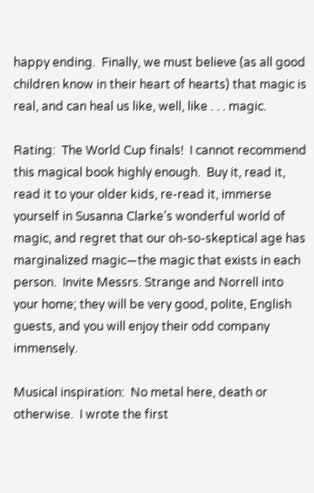happy ending.  Finally, we must believe (as all good children know in their heart of hearts) that magic is real, and can heal us like, well, like . . . magic.

Rating:  The World Cup finals!  I cannot recommend this magical book highly enough.  Buy it, read it, read it to your older kids, re-read it, immerse yourself in Susanna Clarke’s wonderful world of magic, and regret that our oh-so-skeptical age has marginalized magic—the magic that exists in each person.  Invite Messrs. Strange and Norrell into your home; they will be very good, polite, English guests, and you will enjoy their odd company immensely.

Musical inspiration:  No metal here, death or otherwise.  I wrote the first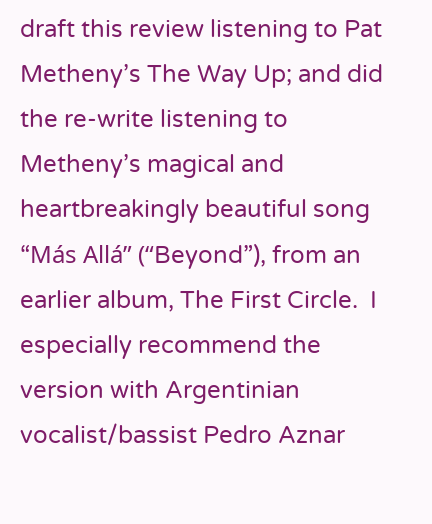draft this review listening to Pat Metheny’s The Way Up; and did the re-write listening to Metheny’s magical and heartbreakingly beautiful song “Más Allá” (“Beyond”), from an earlier album, The First Circle.  I especially recommend the version with Argentinian vocalist/bassist Pedro Aznar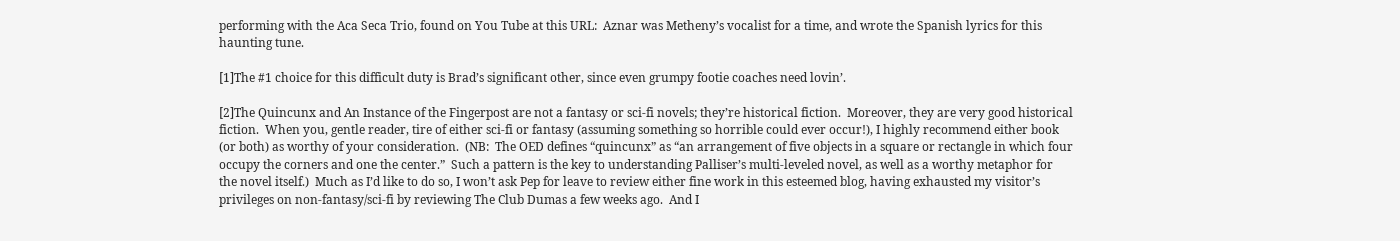performing with the Aca Seca Trio, found on You Tube at this URL:  Aznar was Metheny’s vocalist for a time, and wrote the Spanish lyrics for this haunting tune.

[1]The #1 choice for this difficult duty is Brad’s significant other, since even grumpy footie coaches need lovin’.

[2]The Quincunx and An Instance of the Fingerpost are not a fantasy or sci-fi novels; they’re historical fiction.  Moreover, they are very good historical fiction.  When you, gentle reader, tire of either sci-fi or fantasy (assuming something so horrible could ever occur!), I highly recommend either book (or both) as worthy of your consideration.  (NB:  The OED defines “quincunx” as “an arrangement of five objects in a square or rectangle in which four occupy the corners and one the center.”  Such a pattern is the key to understanding Palliser’s multi-leveled novel, as well as a worthy metaphor for the novel itself.)  Much as I’d like to do so, I won’t ask Pep for leave to review either fine work in this esteemed blog, having exhausted my visitor’s privileges on non-fantasy/sci-fi by reviewing The Club Dumas a few weeks ago.  And I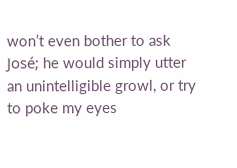won’t even bother to ask José; he would simply utter an unintelligible growl, or try to poke my eyes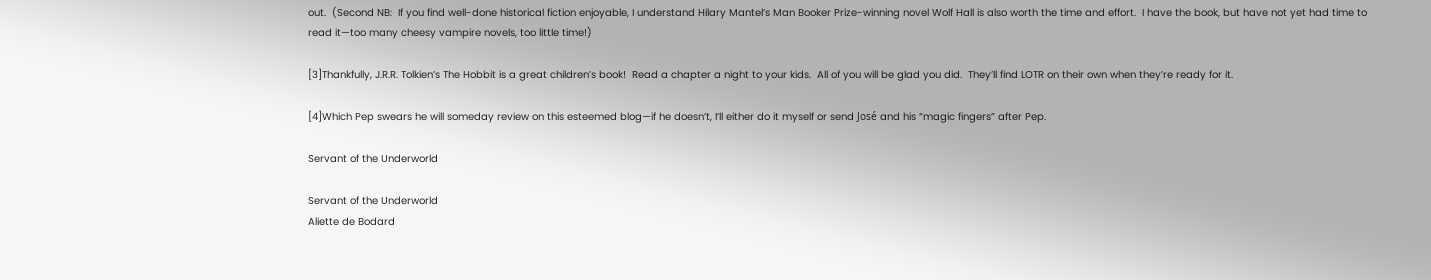out.  (Second NB:  If you find well-done historical fiction enjoyable, I understand Hilary Mantel’s Man Booker Prize-winning novel Wolf Hall is also worth the time and effort.  I have the book, but have not yet had time to read it—too many cheesy vampire novels, too little time!)

[3]Thankfully, J.R.R. Tolkien’s The Hobbit is a great children’s book!  Read a chapter a night to your kids.  All of you will be glad you did.  They’ll find LOTR on their own when they’re ready for it.

[4]Which Pep swears he will someday review on this esteemed blog—if he doesn’t, I’ll either do it myself or send José and his “magic fingers” after Pep.

Servant of the Underworld

Servant of the Underworld
Aliette de Bodard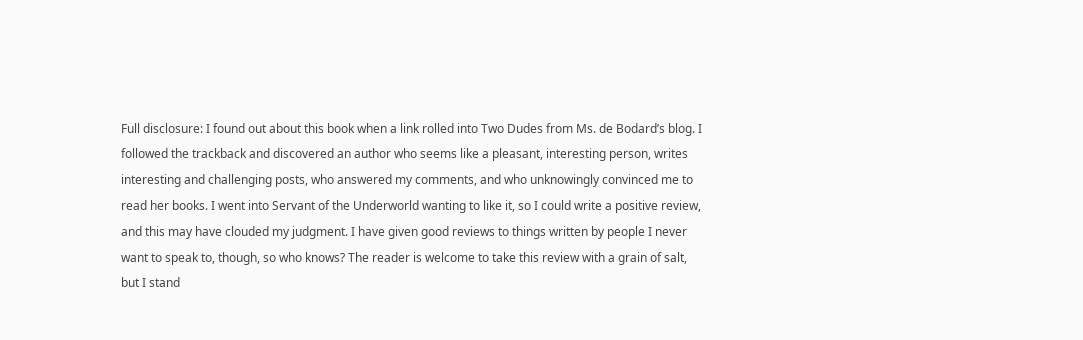Full disclosure: I found out about this book when a link rolled into Two Dudes from Ms. de Bodard’s blog. I followed the trackback and discovered an author who seems like a pleasant, interesting person, writes interesting and challenging posts, who answered my comments, and who unknowingly convinced me to read her books. I went into Servant of the Underworld wanting to like it, so I could write a positive review, and this may have clouded my judgment. I have given good reviews to things written by people I never want to speak to, though, so who knows? The reader is welcome to take this review with a grain of salt, but I stand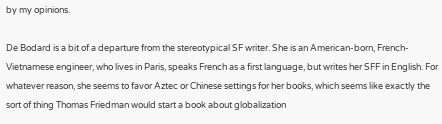by my opinions.

De Bodard is a bit of a departure from the stereotypical SF writer. She is an American-born, French-Vietnamese engineer, who lives in Paris, speaks French as a first language, but writes her SFF in English. For whatever reason, she seems to favor Aztec or Chinese settings for her books, which seems like exactly the sort of thing Thomas Friedman would start a book about globalization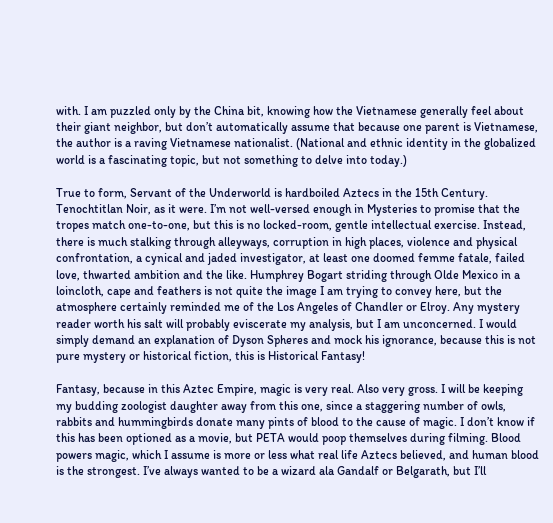with. I am puzzled only by the China bit, knowing how the Vietnamese generally feel about their giant neighbor, but don’t automatically assume that because one parent is Vietnamese, the author is a raving Vietnamese nationalist. (National and ethnic identity in the globalized world is a fascinating topic, but not something to delve into today.)

True to form, Servant of the Underworld is hardboiled Aztecs in the 15th Century. Tenochtitlan Noir, as it were. I’m not well-versed enough in Mysteries to promise that the tropes match one-to-one, but this is no locked-room, gentle intellectual exercise. Instead, there is much stalking through alleyways, corruption in high places, violence and physical confrontation, a cynical and jaded investigator, at least one doomed femme fatale, failed love, thwarted ambition and the like. Humphrey Bogart striding through Olde Mexico in a loincloth, cape and feathers is not quite the image I am trying to convey here, but the atmosphere certainly reminded me of the Los Angeles of Chandler or Elroy. Any mystery reader worth his salt will probably eviscerate my analysis, but I am unconcerned. I would simply demand an explanation of Dyson Spheres and mock his ignorance, because this is not pure mystery or historical fiction, this is Historical Fantasy!

Fantasy, because in this Aztec Empire, magic is very real. Also very gross. I will be keeping my budding zoologist daughter away from this one, since a staggering number of owls, rabbits and hummingbirds donate many pints of blood to the cause of magic. I don’t know if this has been optioned as a movie, but PETA would poop themselves during filming. Blood powers magic, which I assume is more or less what real life Aztecs believed, and human blood is the strongest. I’ve always wanted to be a wizard ala Gandalf or Belgarath, but I’ll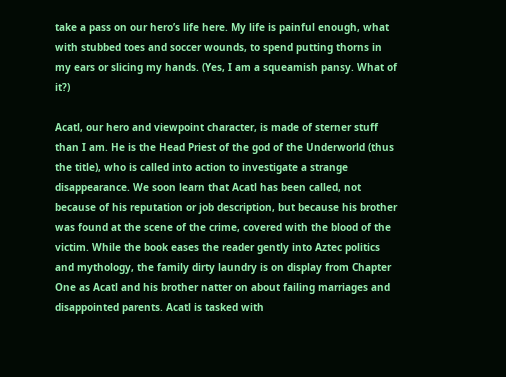take a pass on our hero’s life here. My life is painful enough, what with stubbed toes and soccer wounds, to spend putting thorns in my ears or slicing my hands. (Yes, I am a squeamish pansy. What of it?)

Acatl, our hero and viewpoint character, is made of sterner stuff than I am. He is the Head Priest of the god of the Underworld (thus the title), who is called into action to investigate a strange disappearance. We soon learn that Acatl has been called, not because of his reputation or job description, but because his brother was found at the scene of the crime, covered with the blood of the victim. While the book eases the reader gently into Aztec politics and mythology, the family dirty laundry is on display from Chapter One as Acatl and his brother natter on about failing marriages and disappointed parents. Acatl is tasked with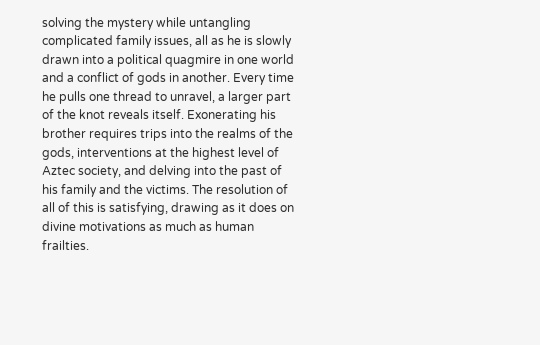solving the mystery while untangling complicated family issues, all as he is slowly drawn into a political quagmire in one world and a conflict of gods in another. Every time he pulls one thread to unravel, a larger part of the knot reveals itself. Exonerating his brother requires trips into the realms of the gods, interventions at the highest level of Aztec society, and delving into the past of his family and the victims. The resolution of all of this is satisfying, drawing as it does on divine motivations as much as human frailties.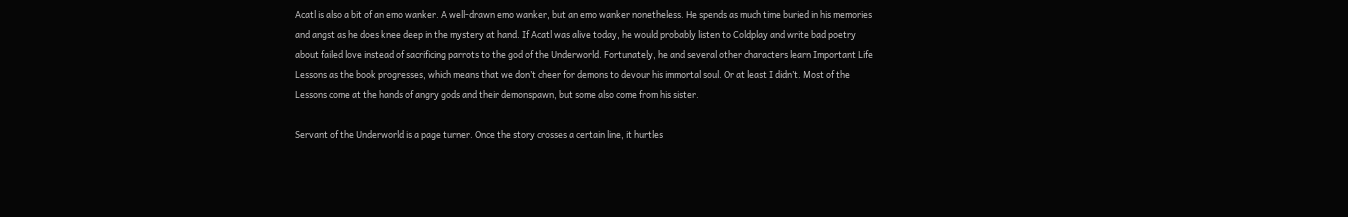Acatl is also a bit of an emo wanker. A well-drawn emo wanker, but an emo wanker nonetheless. He spends as much time buried in his memories and angst as he does knee deep in the mystery at hand. If Acatl was alive today, he would probably listen to Coldplay and write bad poetry about failed love instead of sacrificing parrots to the god of the Underworld. Fortunately, he and several other characters learn Important Life Lessons as the book progresses, which means that we don’t cheer for demons to devour his immortal soul. Or at least I didn’t. Most of the Lessons come at the hands of angry gods and their demonspawn, but some also come from his sister.

Servant of the Underworld is a page turner. Once the story crosses a certain line, it hurtles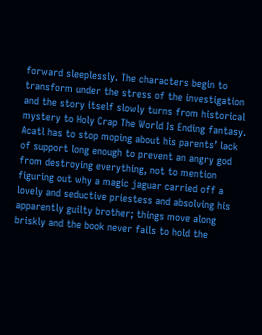forward sleeplessly. The characters begin to transform under the stress of the investigation and the story itself slowly turns from historical mystery to Holy Crap The World Is Ending fantasy. Acatl has to stop moping about his parents’ lack of support long enough to prevent an angry god from destroying everything, not to mention figuring out why a magic jaguar carried off a lovely and seductive priestess and absolving his apparently guilty brother; things move along briskly and the book never fails to hold the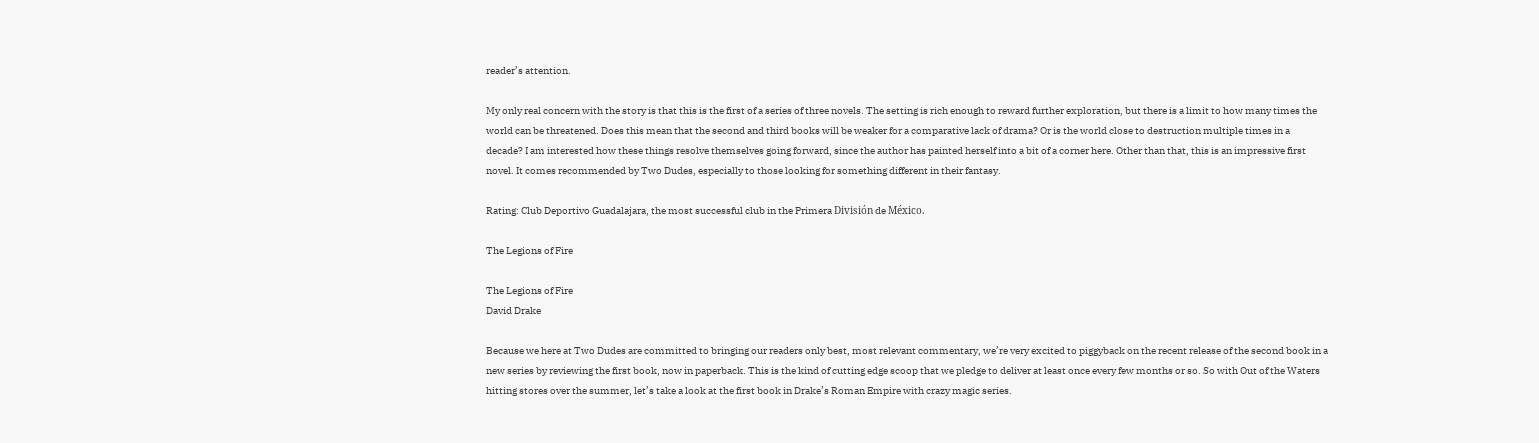reader’s attention.

My only real concern with the story is that this is the first of a series of three novels. The setting is rich enough to reward further exploration, but there is a limit to how many times the world can be threatened. Does this mean that the second and third books will be weaker for a comparative lack of drama? Or is the world close to destruction multiple times in a decade? I am interested how these things resolve themselves going forward, since the author has painted herself into a bit of a corner here. Other than that, this is an impressive first novel. It comes recommended by Two Dudes, especially to those looking for something different in their fantasy.

Rating: Club Deportivo Guadalajara, the most successful club in the Primera División de México.

The Legions of Fire

The Legions of Fire
David Drake

Because we here at Two Dudes are committed to bringing our readers only best, most relevant commentary, we’re very excited to piggyback on the recent release of the second book in a new series by reviewing the first book, now in paperback. This is the kind of cutting edge scoop that we pledge to deliver at least once every few months or so. So with Out of the Waters hitting stores over the summer, let’s take a look at the first book in Drake’s Roman Empire with crazy magic series.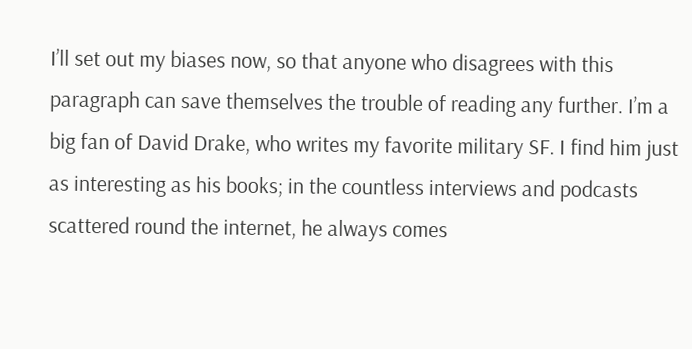I’ll set out my biases now, so that anyone who disagrees with this paragraph can save themselves the trouble of reading any further. I’m a big fan of David Drake, who writes my favorite military SF. I find him just as interesting as his books; in the countless interviews and podcasts scattered round the internet, he always comes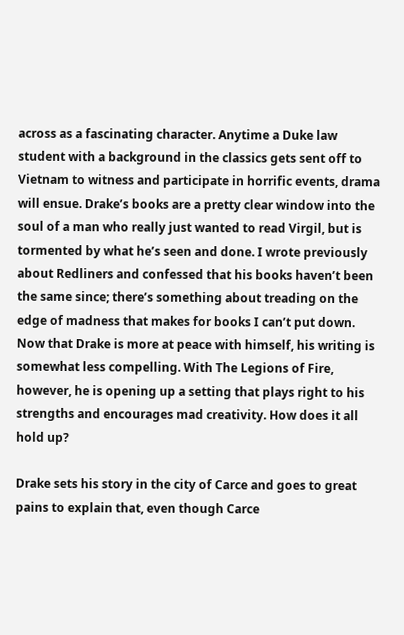across as a fascinating character. Anytime a Duke law student with a background in the classics gets sent off to Vietnam to witness and participate in horrific events, drama will ensue. Drake’s books are a pretty clear window into the soul of a man who really just wanted to read Virgil, but is tormented by what he’s seen and done. I wrote previously about Redliners and confessed that his books haven’t been the same since; there’s something about treading on the edge of madness that makes for books I can’t put down. Now that Drake is more at peace with himself, his writing is somewhat less compelling. With The Legions of Fire, however, he is opening up a setting that plays right to his strengths and encourages mad creativity. How does it all hold up?

Drake sets his story in the city of Carce and goes to great pains to explain that, even though Carce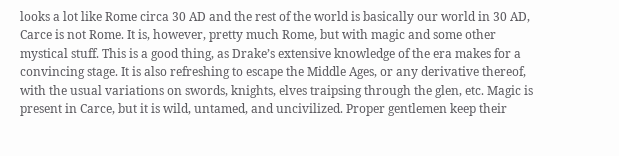looks a lot like Rome circa 30 AD and the rest of the world is basically our world in 30 AD, Carce is not Rome. It is, however, pretty much Rome, but with magic and some other mystical stuff. This is a good thing, as Drake’s extensive knowledge of the era makes for a convincing stage. It is also refreshing to escape the Middle Ages, or any derivative thereof, with the usual variations on swords, knights, elves traipsing through the glen, etc. Magic is present in Carce, but it is wild, untamed, and uncivilized. Proper gentlemen keep their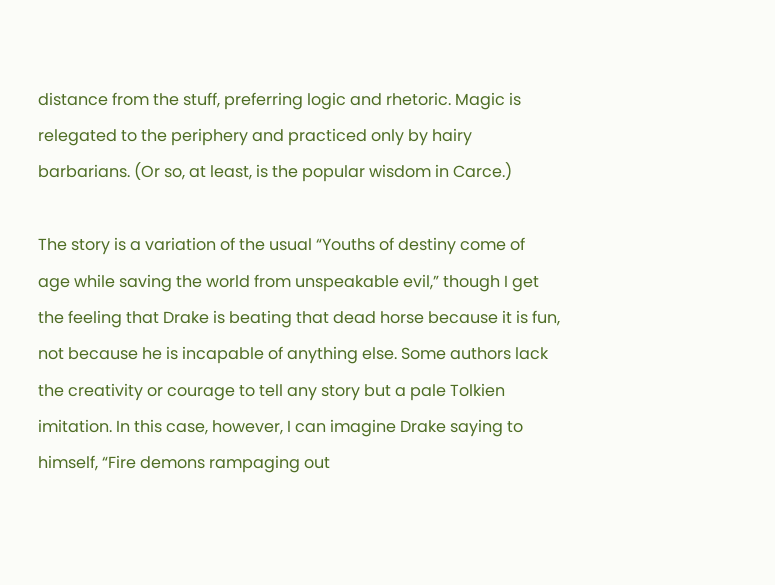distance from the stuff, preferring logic and rhetoric. Magic is relegated to the periphery and practiced only by hairy barbarians. (Or so, at least, is the popular wisdom in Carce.)

The story is a variation of the usual “Youths of destiny come of age while saving the world from unspeakable evil,” though I get the feeling that Drake is beating that dead horse because it is fun, not because he is incapable of anything else. Some authors lack the creativity or courage to tell any story but a pale Tolkien imitation. In this case, however, I can imagine Drake saying to himself, “Fire demons rampaging out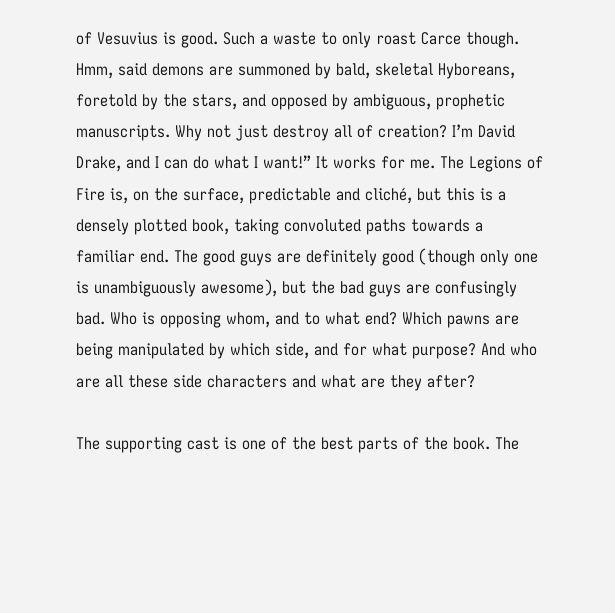of Vesuvius is good. Such a waste to only roast Carce though. Hmm, said demons are summoned by bald, skeletal Hyboreans, foretold by the stars, and opposed by ambiguous, prophetic manuscripts. Why not just destroy all of creation? I’m David Drake, and I can do what I want!” It works for me. The Legions of Fire is, on the surface, predictable and cliché, but this is a densely plotted book, taking convoluted paths towards a familiar end. The good guys are definitely good (though only one is unambiguously awesome), but the bad guys are confusingly bad. Who is opposing whom, and to what end? Which pawns are being manipulated by which side, and for what purpose? And who are all these side characters and what are they after?

The supporting cast is one of the best parts of the book. The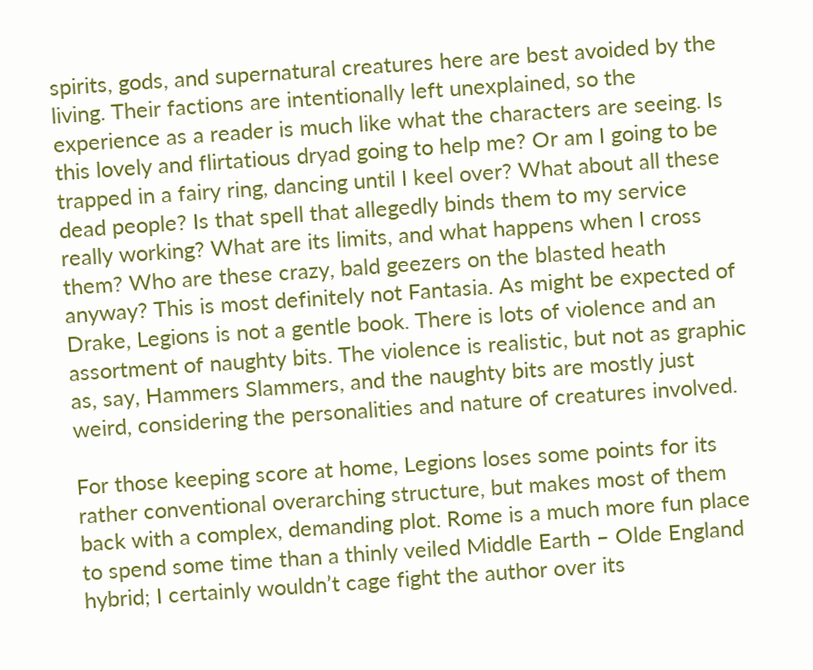spirits, gods, and supernatural creatures here are best avoided by the living. Their factions are intentionally left unexplained, so the experience as a reader is much like what the characters are seeing. Is this lovely and flirtatious dryad going to help me? Or am I going to be trapped in a fairy ring, dancing until I keel over? What about all these dead people? Is that spell that allegedly binds them to my service really working? What are its limits, and what happens when I cross them? Who are these crazy, bald geezers on the blasted heath anyway? This is most definitely not Fantasia. As might be expected of Drake, Legions is not a gentle book. There is lots of violence and an assortment of naughty bits. The violence is realistic, but not as graphic as, say, Hammers Slammers, and the naughty bits are mostly just weird, considering the personalities and nature of creatures involved.

For those keeping score at home, Legions loses some points for its rather conventional overarching structure, but makes most of them back with a complex, demanding plot. Rome is a much more fun place to spend some time than a thinly veiled Middle Earth – Olde England hybrid; I certainly wouldn’t cage fight the author over its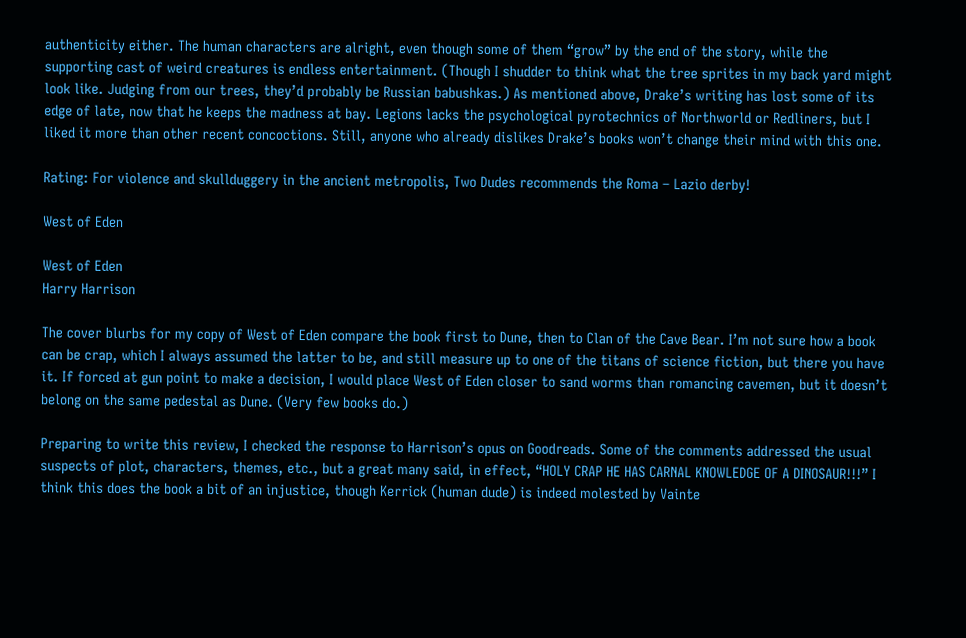authenticity either. The human characters are alright, even though some of them “grow” by the end of the story, while the supporting cast of weird creatures is endless entertainment. (Though I shudder to think what the tree sprites in my back yard might look like. Judging from our trees, they’d probably be Russian babushkas.) As mentioned above, Drake’s writing has lost some of its edge of late, now that he keeps the madness at bay. Legions lacks the psychological pyrotechnics of Northworld or Redliners, but I liked it more than other recent concoctions. Still, anyone who already dislikes Drake’s books won’t change their mind with this one.

Rating: For violence and skullduggery in the ancient metropolis, Two Dudes recommends the Roma – Lazio derby!

West of Eden

West of Eden
Harry Harrison

The cover blurbs for my copy of West of Eden compare the book first to Dune, then to Clan of the Cave Bear. I’m not sure how a book can be crap, which I always assumed the latter to be, and still measure up to one of the titans of science fiction, but there you have it. If forced at gun point to make a decision, I would place West of Eden closer to sand worms than romancing cavemen, but it doesn’t belong on the same pedestal as Dune. (Very few books do.)

Preparing to write this review, I checked the response to Harrison’s opus on Goodreads. Some of the comments addressed the usual suspects of plot, characters, themes, etc., but a great many said, in effect, “HOLY CRAP HE HAS CARNAL KNOWLEDGE OF A DINOSAUR!!!” I think this does the book a bit of an injustice, though Kerrick (human dude) is indeed molested by Vainte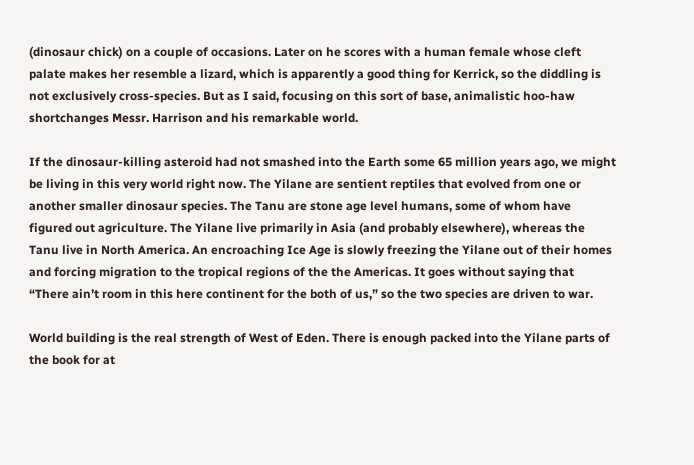(dinosaur chick) on a couple of occasions. Later on he scores with a human female whose cleft palate makes her resemble a lizard, which is apparently a good thing for Kerrick, so the diddling is not exclusively cross-species. But as I said, focusing on this sort of base, animalistic hoo-haw shortchanges Messr. Harrison and his remarkable world.

If the dinosaur-killing asteroid had not smashed into the Earth some 65 million years ago, we might be living in this very world right now. The Yilane are sentient reptiles that evolved from one or another smaller dinosaur species. The Tanu are stone age level humans, some of whom have figured out agriculture. The Yilane live primarily in Asia (and probably elsewhere), whereas the Tanu live in North America. An encroaching Ice Age is slowly freezing the Yilane out of their homes and forcing migration to the tropical regions of the the Americas. It goes without saying that “There ain’t room in this here continent for the both of us,” so the two species are driven to war.

World building is the real strength of West of Eden. There is enough packed into the Yilane parts of the book for at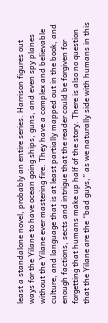least a standalone novel, probably an entire series. Harrison figures out ways for the Yilane to have ocean going ships, guns, and even spy planes without the Yilane ever mastering fire. They have a complex and believable culture, and language that is at least partially mapped out in the book, and enough factions, sects and intrigue that the reader could be forgiven for forgetting that humans make up half of the story. There is also no question that the Yilane are the “bad guys,” as we naturally side with humans in this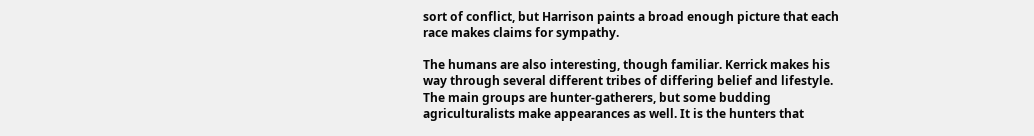sort of conflict, but Harrison paints a broad enough picture that each race makes claims for sympathy.

The humans are also interesting, though familiar. Kerrick makes his way through several different tribes of differing belief and lifestyle. The main groups are hunter-gatherers, but some budding agriculturalists make appearances as well. It is the hunters that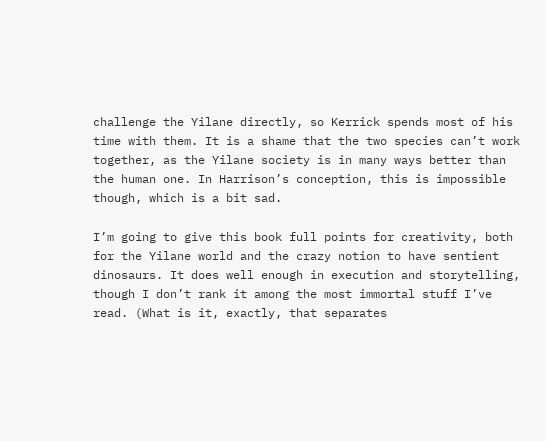challenge the Yilane directly, so Kerrick spends most of his time with them. It is a shame that the two species can’t work together, as the Yilane society is in many ways better than the human one. In Harrison’s conception, this is impossible though, which is a bit sad.

I’m going to give this book full points for creativity, both for the Yilane world and the crazy notion to have sentient dinosaurs. It does well enough in execution and storytelling, though I don’t rank it among the most immortal stuff I’ve read. (What is it, exactly, that separates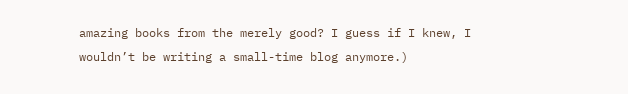amazing books from the merely good? I guess if I knew, I wouldn’t be writing a small-time blog anymore.)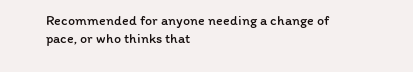Recommended for anyone needing a change of pace, or who thinks that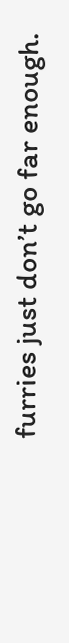furries just don’t go far enough.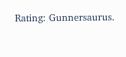Rating: Gunnersaurus.